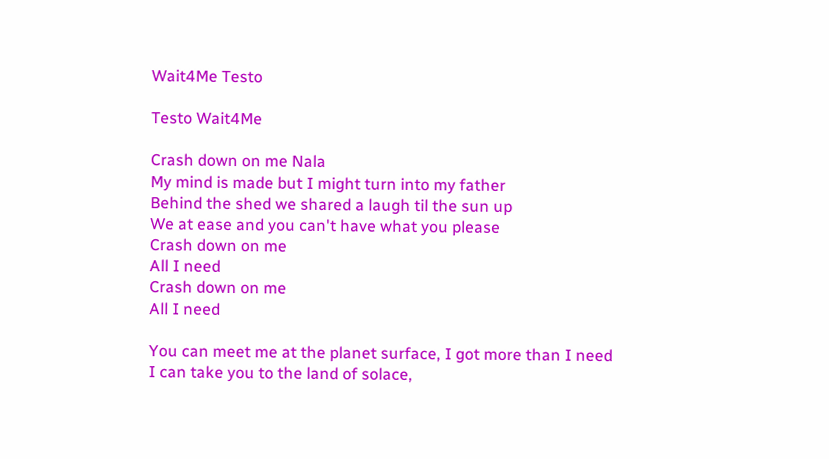Wait4Me Testo

Testo Wait4Me

Crash down on me Nala
My mind is made but I might turn into my father
Behind the shed we shared a laugh til the sun up
We at ease and you can't have what you please
Crash down on me
All I need
Crash down on me
All I need

You can meet me at the planet surface, I got more than I need
I can take you to the land of solace,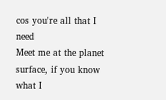cos you're all that I need
Meet me at the planet surface, if you know what I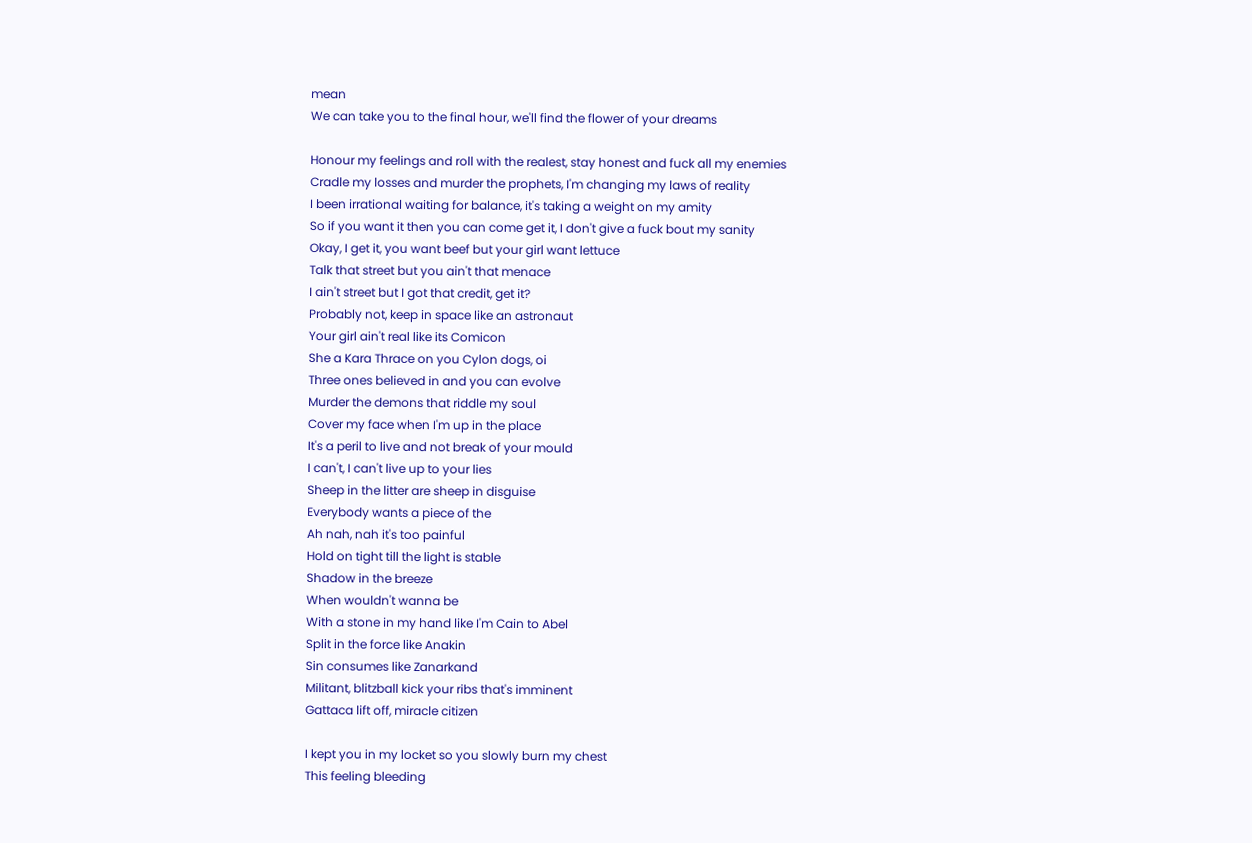mean
We can take you to the final hour, we'll find the flower of your dreams

Honour my feelings and roll with the realest, stay honest and fuck all my enemies
Cradle my losses and murder the prophets, I'm changing my laws of reality
I been irrational waiting for balance, it's taking a weight on my amity
So if you want it then you can come get it, I don't give a fuck bout my sanity
Okay, I get it, you want beef but your girl want lettuce
Talk that street but you ain't that menace
I ain't street but I got that credit, get it?
Probably not, keep in space like an astronaut
Your girl ain't real like its Comicon
She a Kara Thrace on you Cylon dogs, oi
Three ones believed in and you can evolve
Murder the demons that riddle my soul
Cover my face when I'm up in the place
It's a peril to live and not break of your mould
I can't, I can't live up to your lies
Sheep in the litter are sheep in disguise
Everybody wants a piece of the
Ah nah, nah it's too painful
Hold on tight till the light is stable
Shadow in the breeze
When wouldn't wanna be
With a stone in my hand like I'm Cain to Abel
Split in the force like Anakin
Sin consumes like Zanarkand
Militant, blitzball kick your ribs that's imminent
Gattaca lift off, miracle citizen

I kept you in my locket so you slowly burn my chest
This feeling bleeding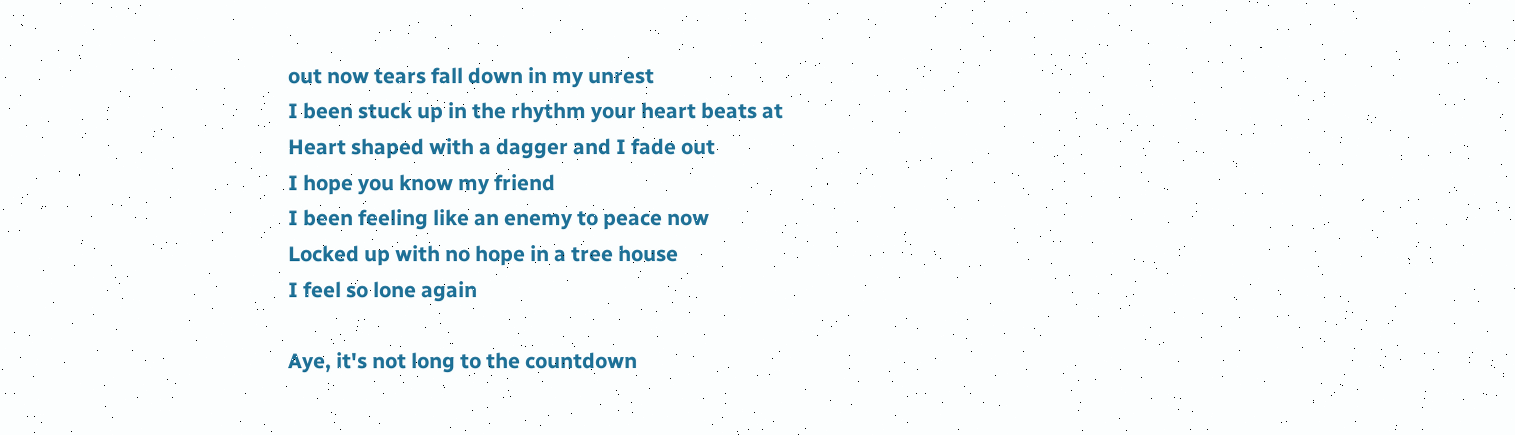out now tears fall down in my unrest
I been stuck up in the rhythm your heart beats at
Heart shaped with a dagger and I fade out
I hope you know my friend
I been feeling like an enemy to peace now
Locked up with no hope in a tree house
I feel so lone again

Aye, it's not long to the countdown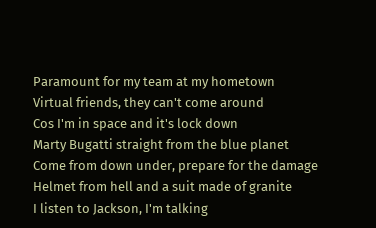Paramount for my team at my hometown
Virtual friends, they can't come around
Cos I'm in space and it's lock down
Marty Bugatti straight from the blue planet
Come from down under, prepare for the damage
Helmet from hell and a suit made of granite
I listen to Jackson, I'm talking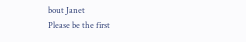bout Janet
Please be the first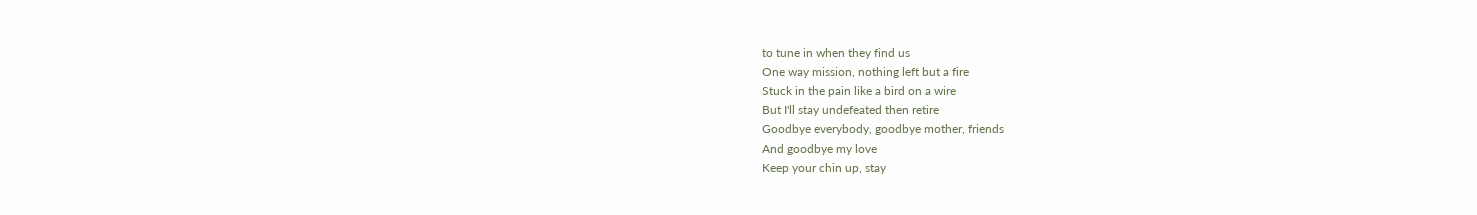to tune in when they find us
One way mission, nothing left but a fire
Stuck in the pain like a bird on a wire
But I'll stay undefeated then retire
Goodbye everybody, goodbye mother, friends
And goodbye my love
Keep your chin up, stay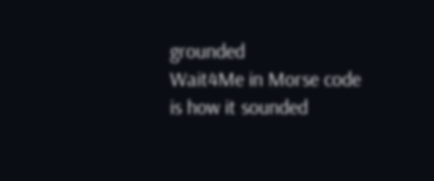grounded
Wait4Me in Morse code is how it sounded